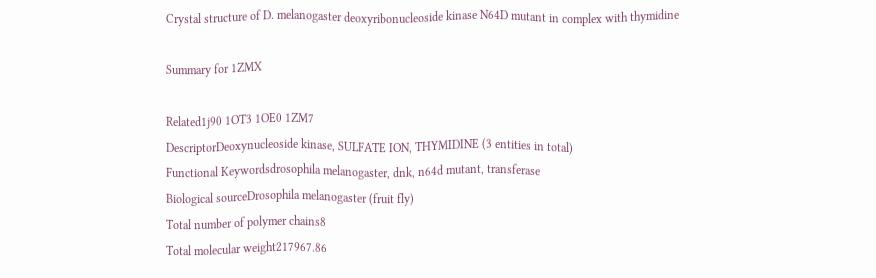Crystal structure of D. melanogaster deoxyribonucleoside kinase N64D mutant in complex with thymidine

Summary for 1ZMX

Related1j90 1OT3 1OE0 1ZM7
DescriptorDeoxynucleoside kinase, SULFATE ION, THYMIDINE (3 entities in total)
Functional Keywordsdrosophila melanogaster, dnk, n64d mutant, transferase
Biological sourceDrosophila melanogaster (fruit fly)
Total number of polymer chains8
Total molecular weight217967.86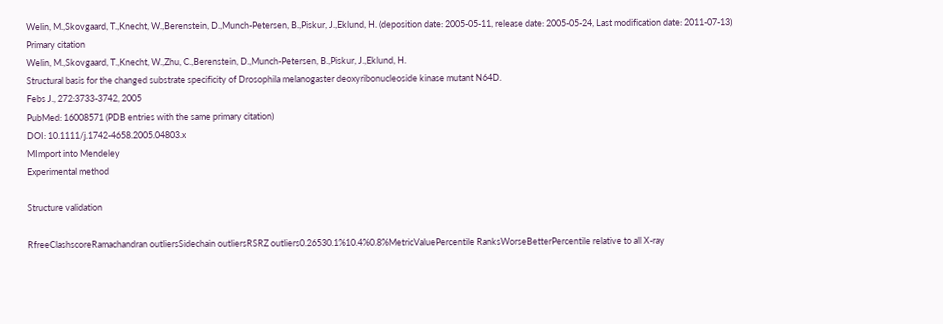Welin, M.,Skovgaard, T.,Knecht, W.,Berenstein, D.,Munch-Petersen, B.,Piskur, J.,Eklund, H. (deposition date: 2005-05-11, release date: 2005-05-24, Last modification date: 2011-07-13)
Primary citation
Welin, M.,Skovgaard, T.,Knecht, W.,Zhu, C.,Berenstein, D.,Munch-Petersen, B.,Piskur, J.,Eklund, H.
Structural basis for the changed substrate specificity of Drosophila melanogaster deoxyribonucleoside kinase mutant N64D.
Febs J., 272:3733-3742, 2005
PubMed: 16008571 (PDB entries with the same primary citation)
DOI: 10.1111/j.1742-4658.2005.04803.x
MImport into Mendeley
Experimental method

Structure validation

RfreeClashscoreRamachandran outliersSidechain outliersRSRZ outliers0.26530.1%10.4%0.8%MetricValuePercentile RanksWorseBetterPercentile relative to all X-ray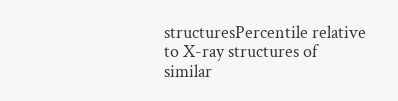structuresPercentile relative to X-ray structures of similar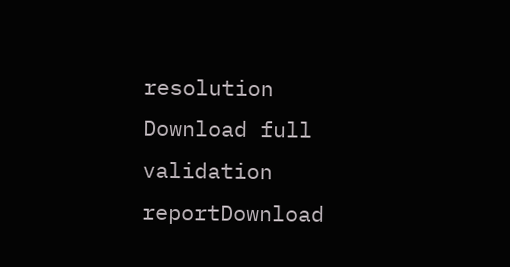resolution
Download full validation reportDownload